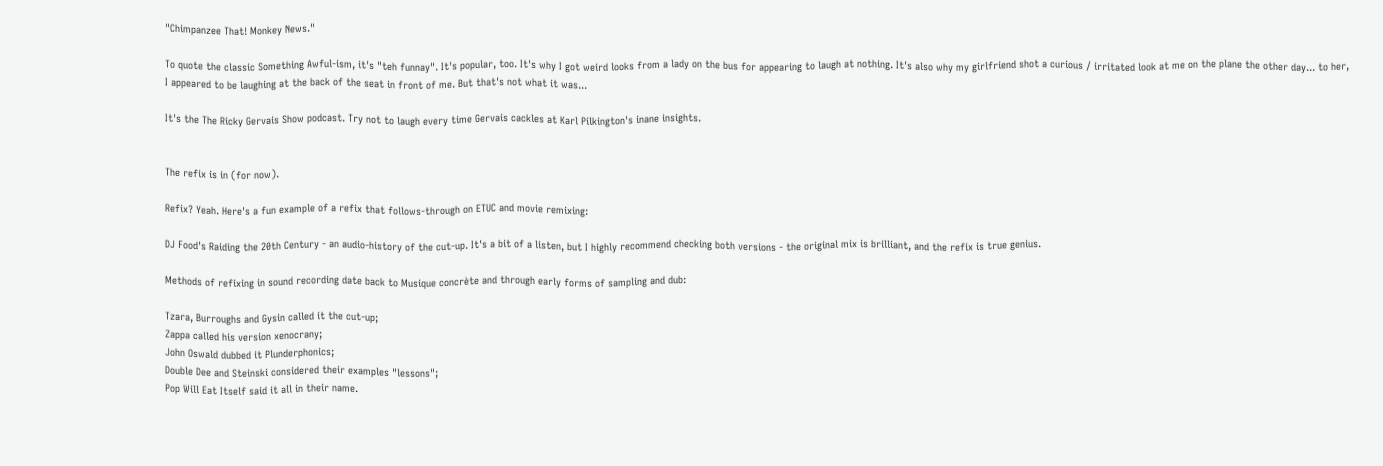"Chimpanzee That! Monkey News."

To quote the classic Something Awful-ism, it's "teh funnay". It's popular, too. It's why I got weird looks from a lady on the bus for appearing to laugh at nothing. It's also why my girlfriend shot a curious / irritated look at me on the plane the other day... to her, I appeared to be laughing at the back of the seat in front of me. But that's not what it was...

It's the The Ricky Gervais Show podcast. Try not to laugh every time Gervais cackles at Karl Pilkington's inane insights.


The refix is in (for now).

Refix? Yeah. Here's a fun example of a refix that follows-through on ETUC and movie remixing:

DJ Food's Raiding the 20th Century - an audio-history of the cut-up. It's a bit of a listen, but I highly recommend checking both versions - the original mix is brilliant, and the refix is true genius.

Methods of refixing in sound recording date back to Musique concrète and through early forms of sampling and dub:

Tzara, Burroughs and Gysin called it the cut-up;
Zappa called his version xenocrany;
John Oswald dubbed it Plunderphonics;
Double Dee and Steinski considered their examples "lessons";
Pop Will Eat Itself said it all in their name.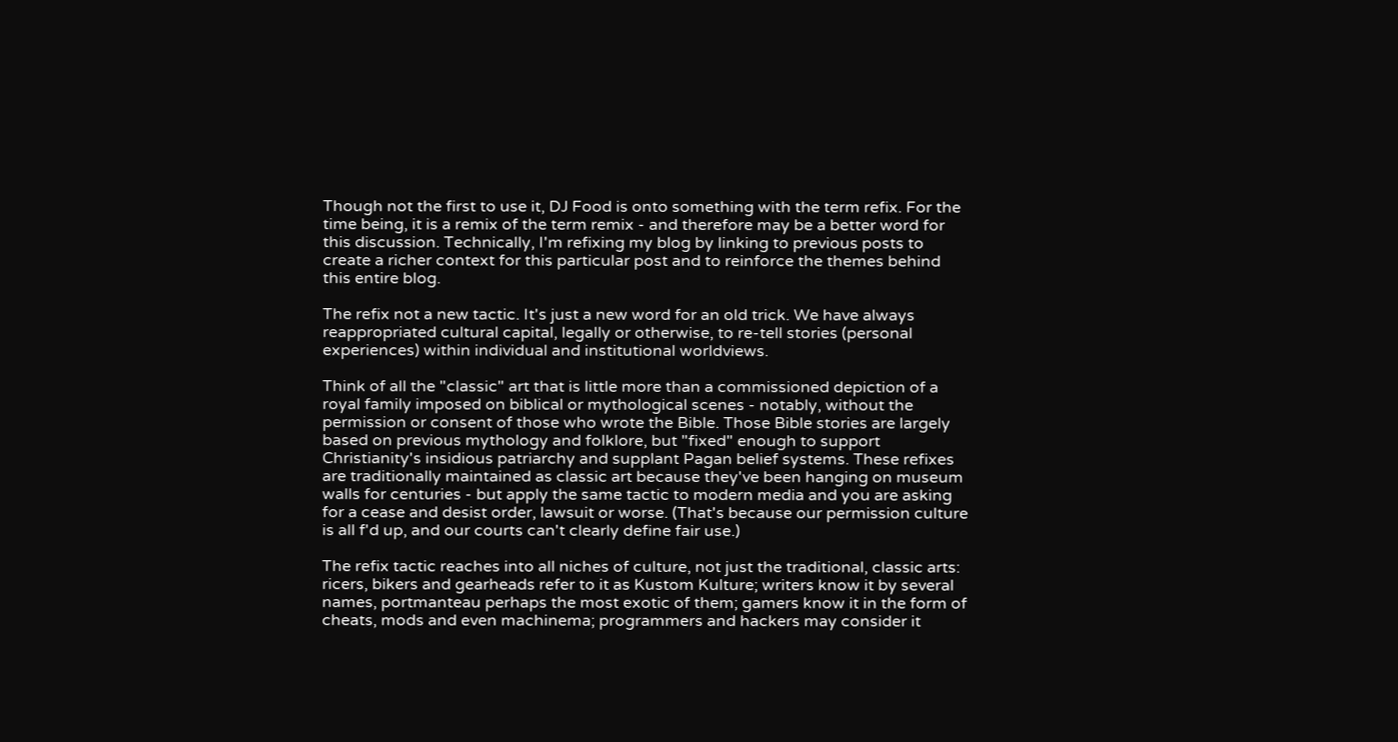Though not the first to use it, DJ Food is onto something with the term refix. For the time being, it is a remix of the term remix - and therefore may be a better word for this discussion. Technically, I'm refixing my blog by linking to previous posts to create a richer context for this particular post and to reinforce the themes behind this entire blog.

The refix not a new tactic. It's just a new word for an old trick. We have always reappropriated cultural capital, legally or otherwise, to re-tell stories (personal experiences) within individual and institutional worldviews.

Think of all the "classic" art that is little more than a commissioned depiction of a royal family imposed on biblical or mythological scenes - notably, without the permission or consent of those who wrote the Bible. Those Bible stories are largely based on previous mythology and folklore, but "fixed" enough to support Christianity's insidious patriarchy and supplant Pagan belief systems. These refixes are traditionally maintained as classic art because they've been hanging on museum walls for centuries - but apply the same tactic to modern media and you are asking for a cease and desist order, lawsuit or worse. (That's because our permission culture is all f'd up, and our courts can't clearly define fair use.)

The refix tactic reaches into all niches of culture, not just the traditional, classic arts: ricers, bikers and gearheads refer to it as Kustom Kulture; writers know it by several names, portmanteau perhaps the most exotic of them; gamers know it in the form of cheats, mods and even machinema; programmers and hackers may consider it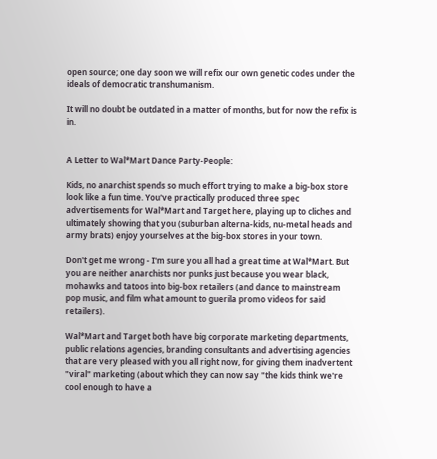open source; one day soon we will refix our own genetic codes under the ideals of democratic transhumanism.

It will no doubt be outdated in a matter of months, but for now the refix is in.


A Letter to Wal*Mart Dance Party-People:

Kids, no anarchist spends so much effort trying to make a big-box store look like a fun time. You've practically produced three spec advertisements for Wal*Mart and Target here, playing up to cliches and ultimately showing that you (suburban alterna-kids, nu-metal heads and army brats) enjoy yourselves at the big-box stores in your town.

Don't get me wrong - I'm sure you all had a great time at Wal*Mart. But you are neither anarchists nor punks just because you wear black, mohawks and tatoos into big-box retailers (and dance to mainstream pop music, and film what amount to guerila promo videos for said retailers).

Wal*Mart and Target both have big corporate marketing departments, public relations agencies, branding consultants and advertising agencies that are very pleased with you all right now, for giving them inadvertent "viral" marketing (about which they can now say "the kids think we're cool enough to have a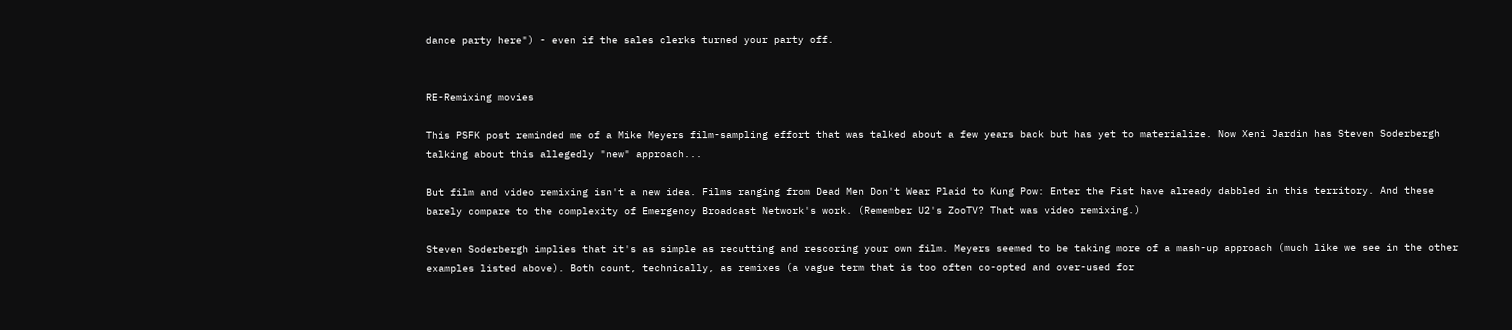dance party here") - even if the sales clerks turned your party off.


RE-Remixing movies

This PSFK post reminded me of a Mike Meyers film-sampling effort that was talked about a few years back but has yet to materialize. Now Xeni Jardin has Steven Soderbergh talking about this allegedly "new" approach...

But film and video remixing isn't a new idea. Films ranging from Dead Men Don't Wear Plaid to Kung Pow: Enter the Fist have already dabbled in this territory. And these barely compare to the complexity of Emergency Broadcast Network's work. (Remember U2's ZooTV? That was video remixing.)

Steven Soderbergh implies that it's as simple as recutting and rescoring your own film. Meyers seemed to be taking more of a mash-up approach (much like we see in the other examples listed above). Both count, technically, as remixes (a vague term that is too often co-opted and over-used for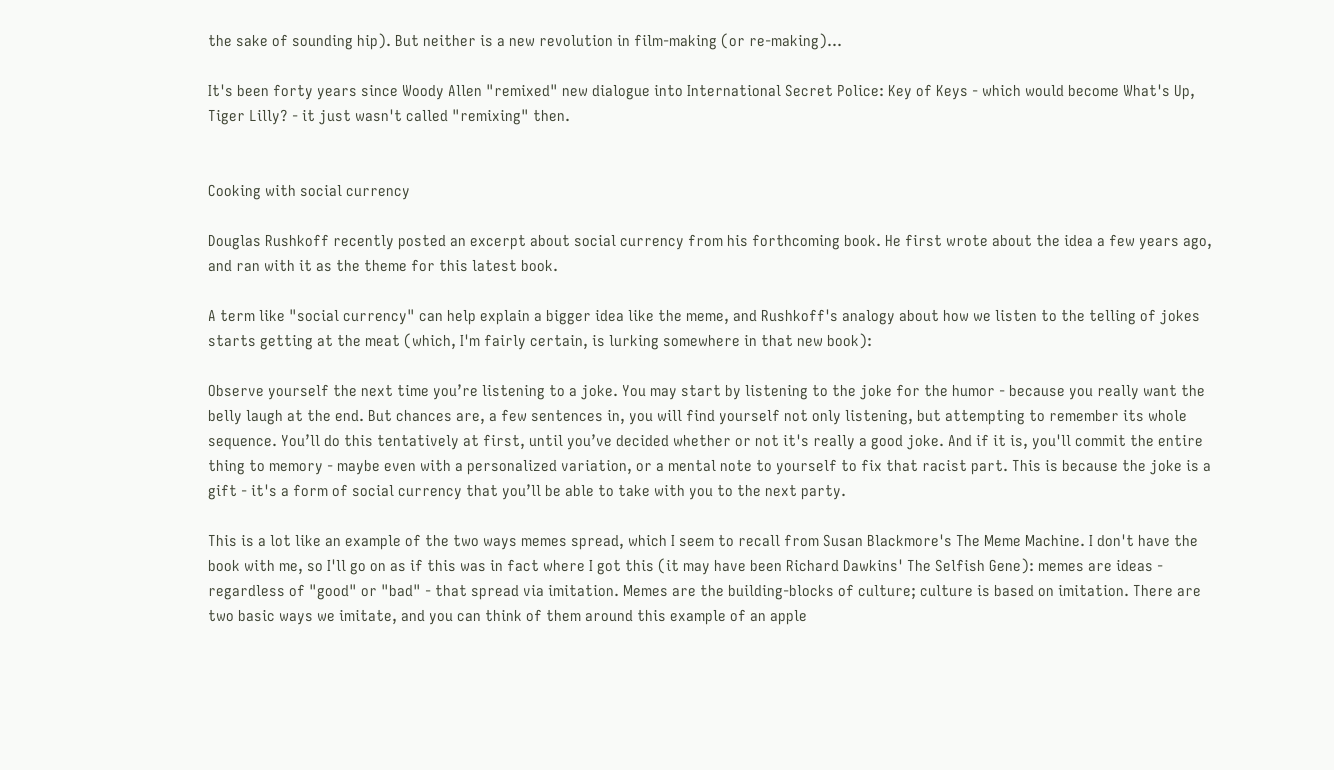the sake of sounding hip). But neither is a new revolution in film-making (or re-making)...

It's been forty years since Woody Allen "remixed" new dialogue into International Secret Police: Key of Keys - which would become What's Up, Tiger Lilly? - it just wasn't called "remixing" then.


Cooking with social currency

Douglas Rushkoff recently posted an excerpt about social currency from his forthcoming book. He first wrote about the idea a few years ago, and ran with it as the theme for this latest book.

A term like "social currency" can help explain a bigger idea like the meme, and Rushkoff's analogy about how we listen to the telling of jokes starts getting at the meat (which, I'm fairly certain, is lurking somewhere in that new book):

Observe yourself the next time you’re listening to a joke. You may start by listening to the joke for the humor - because you really want the belly laugh at the end. But chances are, a few sentences in, you will find yourself not only listening, but attempting to remember its whole sequence. You’ll do this tentatively at first, until you’ve decided whether or not it's really a good joke. And if it is, you'll commit the entire thing to memory - maybe even with a personalized variation, or a mental note to yourself to fix that racist part. This is because the joke is a gift - it's a form of social currency that you’ll be able to take with you to the next party.

This is a lot like an example of the two ways memes spread, which I seem to recall from Susan Blackmore's The Meme Machine. I don't have the book with me, so I'll go on as if this was in fact where I got this (it may have been Richard Dawkins' The Selfish Gene): memes are ideas - regardless of "good" or "bad" - that spread via imitation. Memes are the building-blocks of culture; culture is based on imitation. There are two basic ways we imitate, and you can think of them around this example of an apple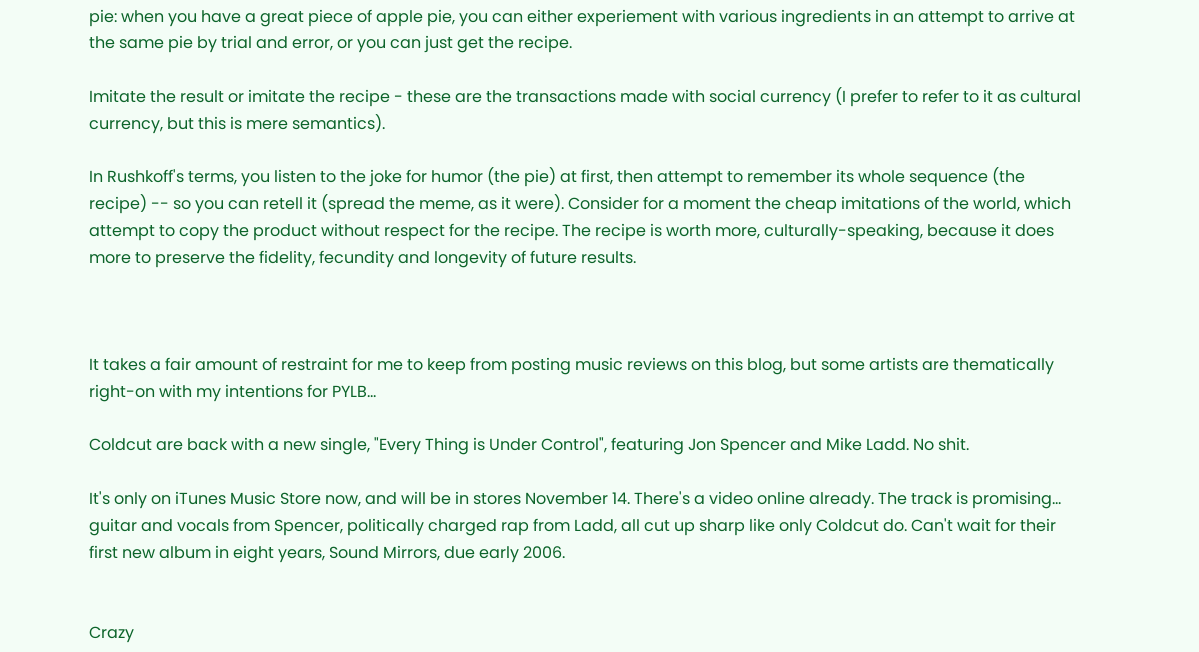pie: when you have a great piece of apple pie, you can either experiement with various ingredients in an attempt to arrive at the same pie by trial and error, or you can just get the recipe.

Imitate the result or imitate the recipe - these are the transactions made with social currency (I prefer to refer to it as cultural currency, but this is mere semantics).

In Rushkoff's terms, you listen to the joke for humor (the pie) at first, then attempt to remember its whole sequence (the recipe) -- so you can retell it (spread the meme, as it were). Consider for a moment the cheap imitations of the world, which attempt to copy the product without respect for the recipe. The recipe is worth more, culturally-speaking, because it does more to preserve the fidelity, fecundity and longevity of future results.



It takes a fair amount of restraint for me to keep from posting music reviews on this blog, but some artists are thematically right-on with my intentions for PYLB...

Coldcut are back with a new single, "Every Thing is Under Control", featuring Jon Spencer and Mike Ladd. No shit.

It's only on iTunes Music Store now, and will be in stores November 14. There's a video online already. The track is promising... guitar and vocals from Spencer, politically charged rap from Ladd, all cut up sharp like only Coldcut do. Can't wait for their first new album in eight years, Sound Mirrors, due early 2006.


Crazy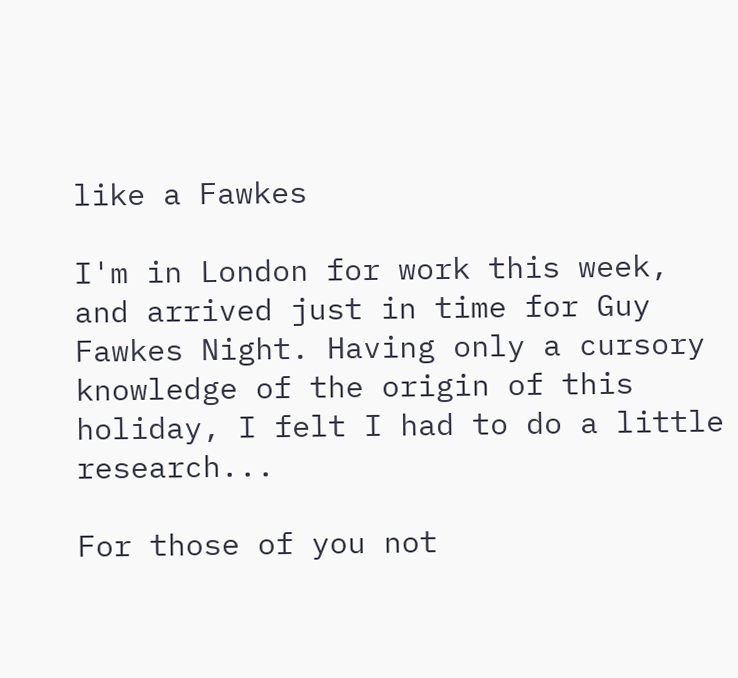like a Fawkes

I'm in London for work this week, and arrived just in time for Guy Fawkes Night. Having only a cursory knowledge of the origin of this holiday, I felt I had to do a little research...

For those of you not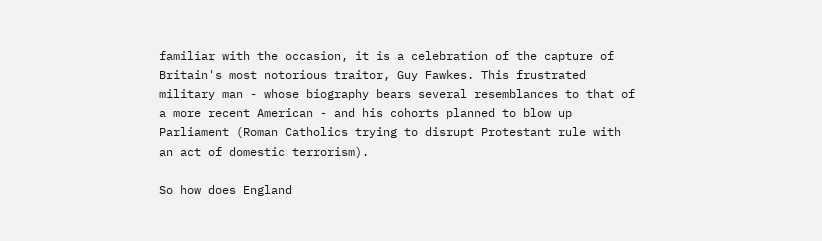familiar with the occasion, it is a celebration of the capture of Britain's most notorious traitor, Guy Fawkes. This frustrated military man - whose biography bears several resemblances to that of a more recent American - and his cohorts planned to blow up Parliament (Roman Catholics trying to disrupt Protestant rule with an act of domestic terrorism).

So how does England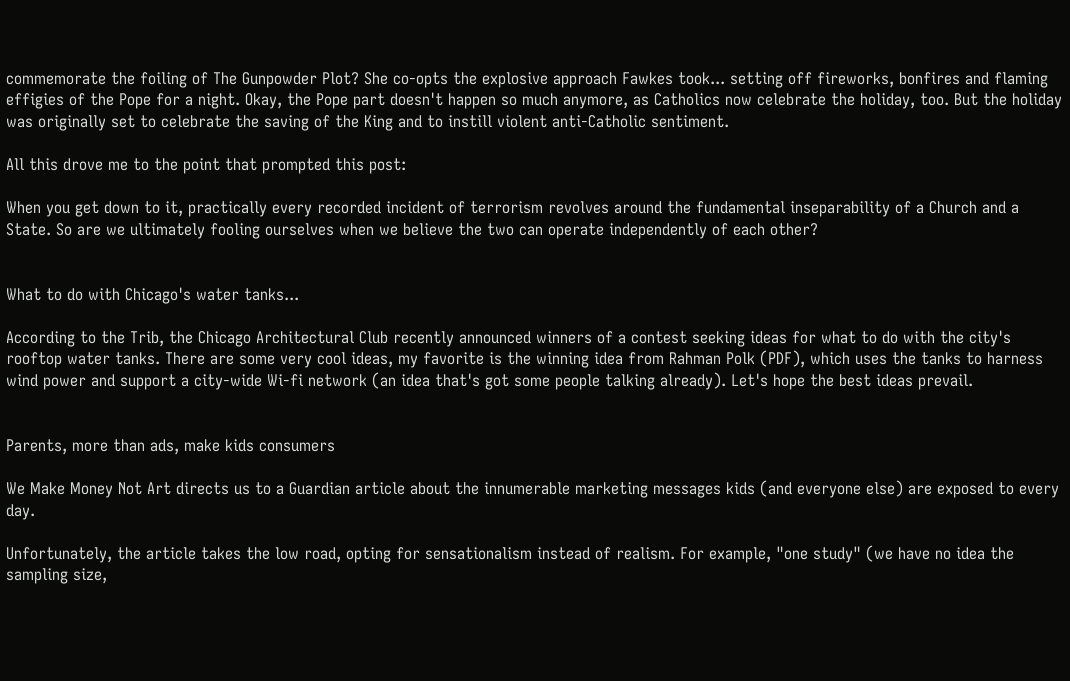commemorate the foiling of The Gunpowder Plot? She co-opts the explosive approach Fawkes took... setting off fireworks, bonfires and flaming effigies of the Pope for a night. Okay, the Pope part doesn't happen so much anymore, as Catholics now celebrate the holiday, too. But the holiday was originally set to celebrate the saving of the King and to instill violent anti-Catholic sentiment.

All this drove me to the point that prompted this post:

When you get down to it, practically every recorded incident of terrorism revolves around the fundamental inseparability of a Church and a State. So are we ultimately fooling ourselves when we believe the two can operate independently of each other?


What to do with Chicago's water tanks...

According to the Trib, the Chicago Architectural Club recently announced winners of a contest seeking ideas for what to do with the city's rooftop water tanks. There are some very cool ideas, my favorite is the winning idea from Rahman Polk (PDF), which uses the tanks to harness wind power and support a city-wide Wi-fi network (an idea that's got some people talking already). Let's hope the best ideas prevail.


Parents, more than ads, make kids consumers

We Make Money Not Art directs us to a Guardian article about the innumerable marketing messages kids (and everyone else) are exposed to every day.

Unfortunately, the article takes the low road, opting for sensationalism instead of realism. For example, "one study" (we have no idea the sampling size,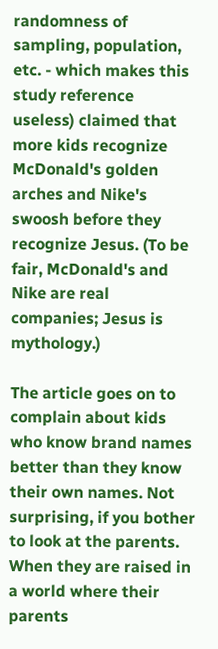randomness of sampling, population, etc. - which makes this study reference useless) claimed that more kids recognize McDonald's golden arches and Nike's swoosh before they recognize Jesus. (To be fair, McDonald's and Nike are real companies; Jesus is mythology.)

The article goes on to complain about kids who know brand names better than they know their own names. Not surprising, if you bother to look at the parents. When they are raised in a world where their parents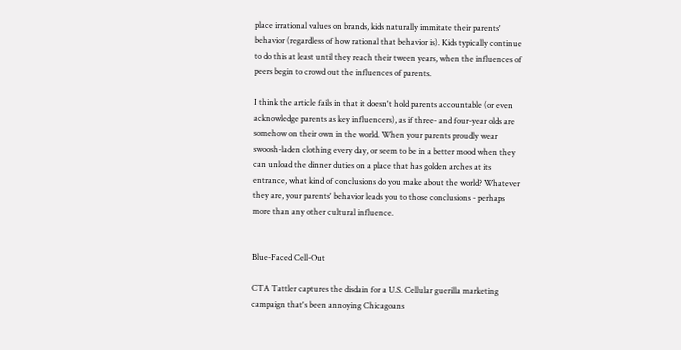place irrational values on brands, kids naturally immitate their parents' behavior (regardless of how rational that behavior is). Kids typically continue to do this at least until they reach their tween years, when the influences of peers begin to crowd out the influences of parents.

I think the article fails in that it doesn't hold parents accountable (or even acknowledge parents as key influencers), as if three- and four-year olds are somehow on their own in the world. When your parents proudly wear swoosh-laden clothing every day, or seem to be in a better mood when they can unload the dinner duties on a place that has golden arches at its entrance, what kind of conclusions do you make about the world? Whatever they are, your parents' behavior leads you to those conclusions - perhaps more than any other cultural influence.


Blue-Faced Cell-Out

CTA Tattler captures the disdain for a U.S. Cellular guerilla marketing campaign that's been annoying Chicagoans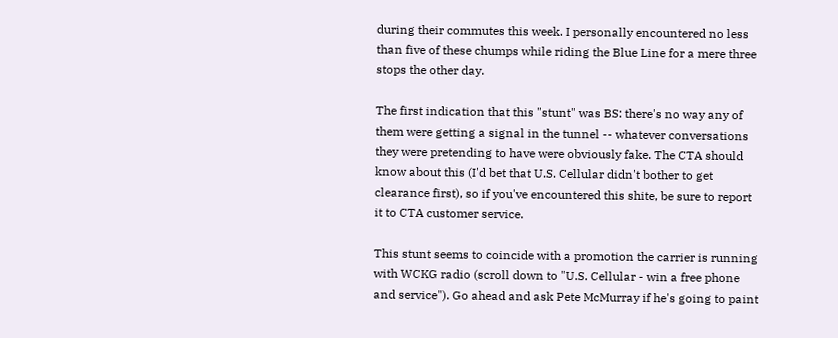during their commutes this week. I personally encountered no less than five of these chumps while riding the Blue Line for a mere three stops the other day.

The first indication that this "stunt" was BS: there's no way any of them were getting a signal in the tunnel -- whatever conversations they were pretending to have were obviously fake. The CTA should know about this (I'd bet that U.S. Cellular didn't bother to get clearance first), so if you've encountered this shite, be sure to report it to CTA customer service.

This stunt seems to coincide with a promotion the carrier is running with WCKG radio (scroll down to "U.S. Cellular - win a free phone and service"). Go ahead and ask Pete McMurray if he's going to paint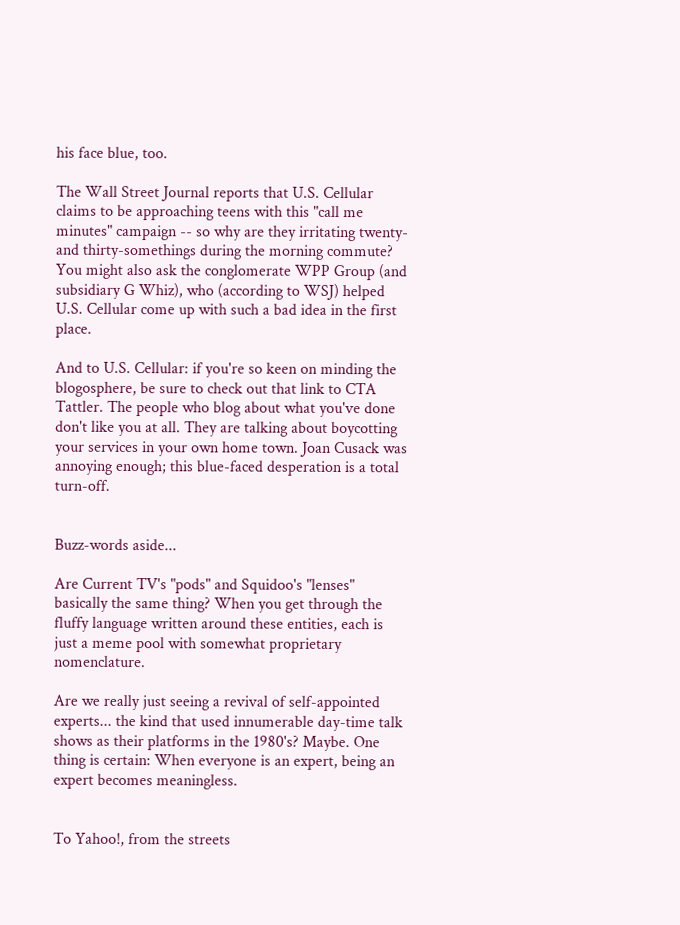his face blue, too.

The Wall Street Journal reports that U.S. Cellular claims to be approaching teens with this "call me minutes" campaign -- so why are they irritating twenty- and thirty-somethings during the morning commute? You might also ask the conglomerate WPP Group (and subsidiary G Whiz), who (according to WSJ) helped U.S. Cellular come up with such a bad idea in the first place.

And to U.S. Cellular: if you're so keen on minding the blogosphere, be sure to check out that link to CTA Tattler. The people who blog about what you've done don't like you at all. They are talking about boycotting your services in your own home town. Joan Cusack was annoying enough; this blue-faced desperation is a total turn-off.


Buzz-words aside...

Are Current TV's "pods" and Squidoo's "lenses" basically the same thing? When you get through the fluffy language written around these entities, each is just a meme pool with somewhat proprietary nomenclature.

Are we really just seeing a revival of self-appointed experts... the kind that used innumerable day-time talk shows as their platforms in the 1980's? Maybe. One thing is certain: When everyone is an expert, being an expert becomes meaningless.


To Yahoo!, from the streets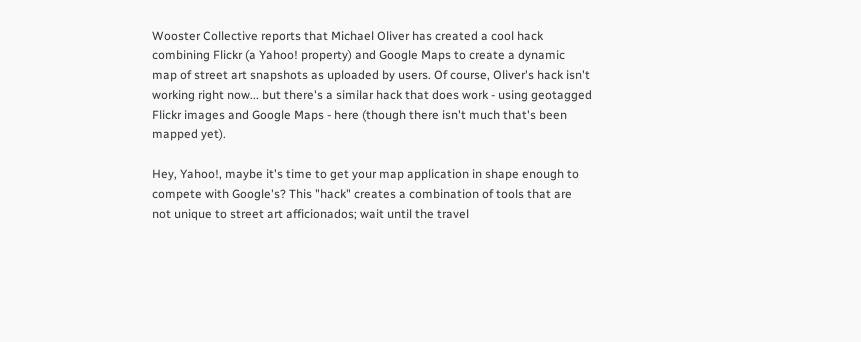Wooster Collective reports that Michael Oliver has created a cool hack combining Flickr (a Yahoo! property) and Google Maps to create a dynamic map of street art snapshots as uploaded by users. Of course, Oliver's hack isn't working right now... but there's a similar hack that does work - using geotagged Flickr images and Google Maps - here (though there isn't much that's been mapped yet).

Hey, Yahoo!, maybe it's time to get your map application in shape enough to compete with Google's? This "hack" creates a combination of tools that are not unique to street art afficionados; wait until the travel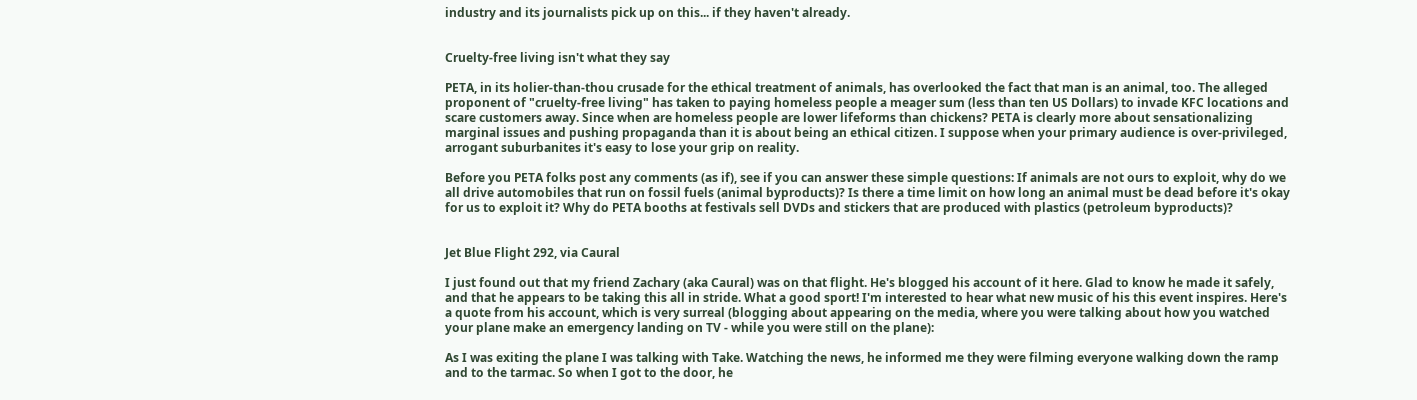industry and its journalists pick up on this... if they haven't already.


Cruelty-free living isn't what they say

PETA, in its holier-than-thou crusade for the ethical treatment of animals, has overlooked the fact that man is an animal, too. The alleged proponent of "cruelty-free living" has taken to paying homeless people a meager sum (less than ten US Dollars) to invade KFC locations and scare customers away. Since when are homeless people are lower lifeforms than chickens? PETA is clearly more about sensationalizing marginal issues and pushing propaganda than it is about being an ethical citizen. I suppose when your primary audience is over-privileged, arrogant suburbanites it's easy to lose your grip on reality.

Before you PETA folks post any comments (as if), see if you can answer these simple questions: If animals are not ours to exploit, why do we all drive automobiles that run on fossil fuels (animal byproducts)? Is there a time limit on how long an animal must be dead before it's okay for us to exploit it? Why do PETA booths at festivals sell DVDs and stickers that are produced with plastics (petroleum byproducts)?


Jet Blue Flight 292, via Caural

I just found out that my friend Zachary (aka Caural) was on that flight. He's blogged his account of it here. Glad to know he made it safely, and that he appears to be taking this all in stride. What a good sport! I'm interested to hear what new music of his this event inspires. Here's a quote from his account, which is very surreal (blogging about appearing on the media, where you were talking about how you watched your plane make an emergency landing on TV - while you were still on the plane):

As I was exiting the plane I was talking with Take. Watching the news, he informed me they were filming everyone walking down the ramp and to the tarmac. So when I got to the door, he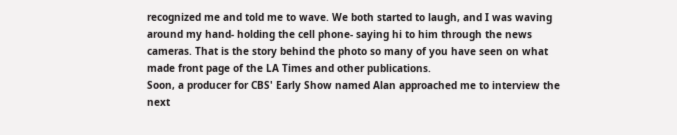recognized me and told me to wave. We both started to laugh, and I was waving around my hand- holding the cell phone- saying hi to him through the news cameras. That is the story behind the photo so many of you have seen on what made front page of the LA Times and other publications.
Soon, a producer for CBS' Early Show named Alan approached me to interview the next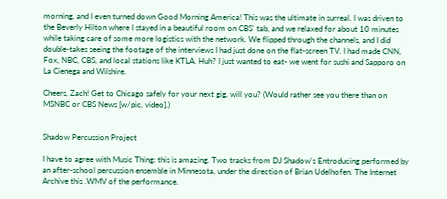morning, and I even turned down Good Morning America! This was the ultimate in surreal. I was driven to the Beverly Hilton where I stayed in a beautiful room on CBS' tab, and we relaxed for about 10 minutes while taking care of some more logistics with the network. We flipped through the channels, and I did double-takes seeing the footage of the interviews I had just done on the flat-screen TV. I had made CNN, Fox, NBC, CBS, and local stations like KTLA. Huh? I just wanted to eat- we went for sushi and Sapporo on La Cienega and Wilshire.

Cheers, Zach! Get to Chicago safely for your next gig, will you? (Would rather see you there than on MSNBC or CBS News [w/pic, video].)


Shadow Percussion Project

I have to agree with Music Thing: this is amazing. Two tracks from DJ Shadow's Entroducing performed by an after-school percussion ensemble in Minnesota, under the direction of Brian Udelhofen. The Internet Archive this .WMV of the performance.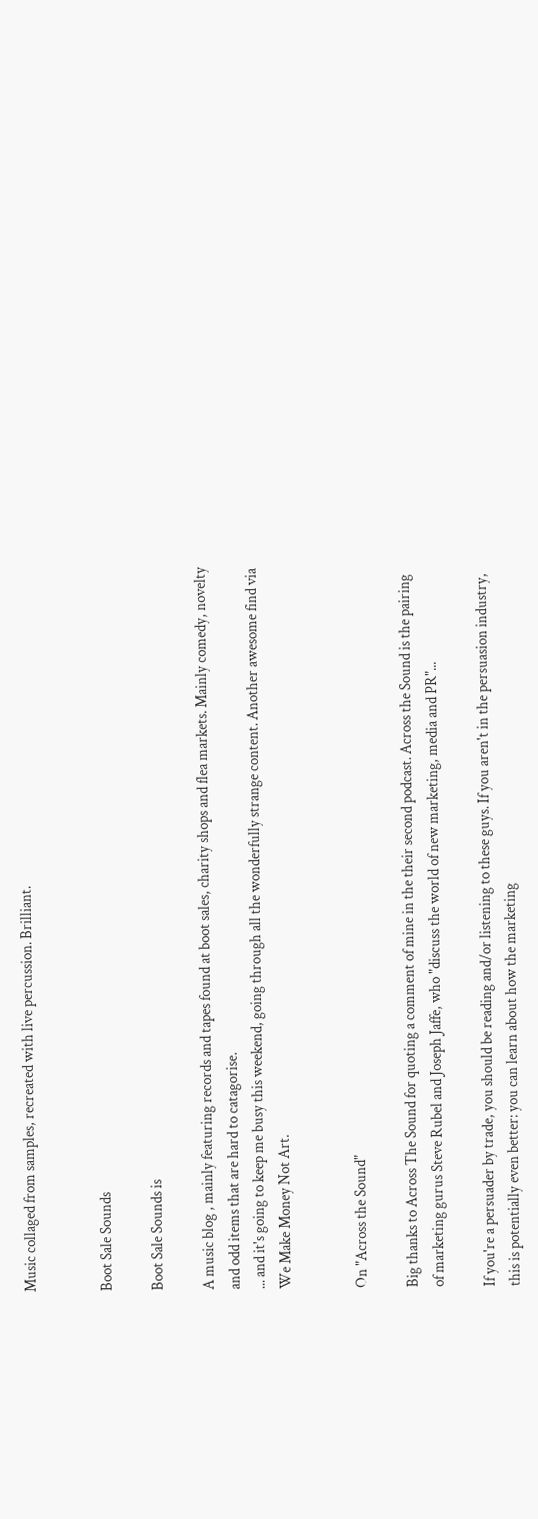Music collaged from samples, recreated with live percussion. Brilliant.


Boot Sale Sounds

Boot Sale Sounds is

A music blog , mainly featuring records and tapes found at boot sales, charity shops and flea markets. Mainly comedy, novelty and odd items that are hard to catagorise.
... and it's going to keep me busy this weekend, going through all the wonderfully strange content. Another awesome find via We Make Money Not Art.


On "Across the Sound"

Big thanks to Across The Sound for quoting a comment of mine in the their second podcast. Across the Sound is the pairing of marketing gurus Steve Rubel and Joseph Jaffe, who "discuss the world of new marketing, media and PR"...

If you're a persuader by trade, you should be reading and/or listening to these guys. If you aren't in the persuasion industry, this is potentially even better: you can learn about how the marketing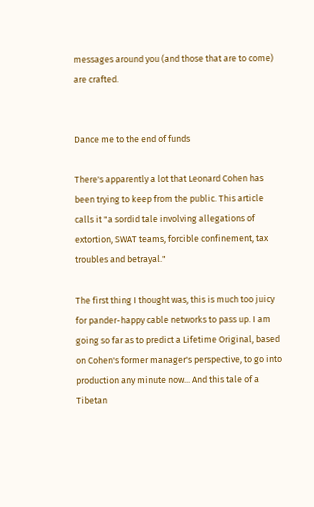messages around you (and those that are to come) are crafted.


Dance me to the end of funds

There's apparently a lot that Leonard Cohen has been trying to keep from the public. This article calls it "a sordid tale involving allegations of extortion, SWAT teams, forcible confinement, tax troubles and betrayal."

The first thing I thought was, this is much too juicy for pander-happy cable networks to pass up. I am going so far as to predict a Lifetime Original, based on Cohen's former manager's perspective, to go into production any minute now... And this tale of a Tibetan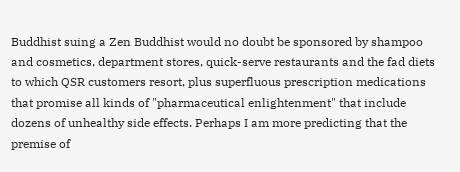Buddhist suing a Zen Buddhist would no doubt be sponsored by shampoo and cosmetics, department stores, quick-serve restaurants and the fad diets to which QSR customers resort, plus superfluous prescription medications that promise all kinds of "pharmaceutical enlightenment" that include dozens of unhealthy side effects. Perhaps I am more predicting that the premise of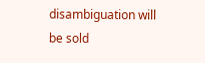disambiguation will be sold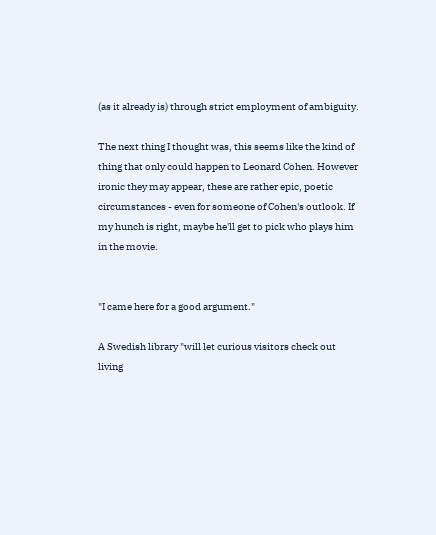(as it already is) through strict employment of ambiguity.

The next thing I thought was, this seems like the kind of thing that only could happen to Leonard Cohen. However ironic they may appear, these are rather epic, poetic circumstances - even for someone of Cohen's outlook. If my hunch is right, maybe he'll get to pick who plays him in the movie.


"I came here for a good argument."

A Swedish library "will let curious visitors check out living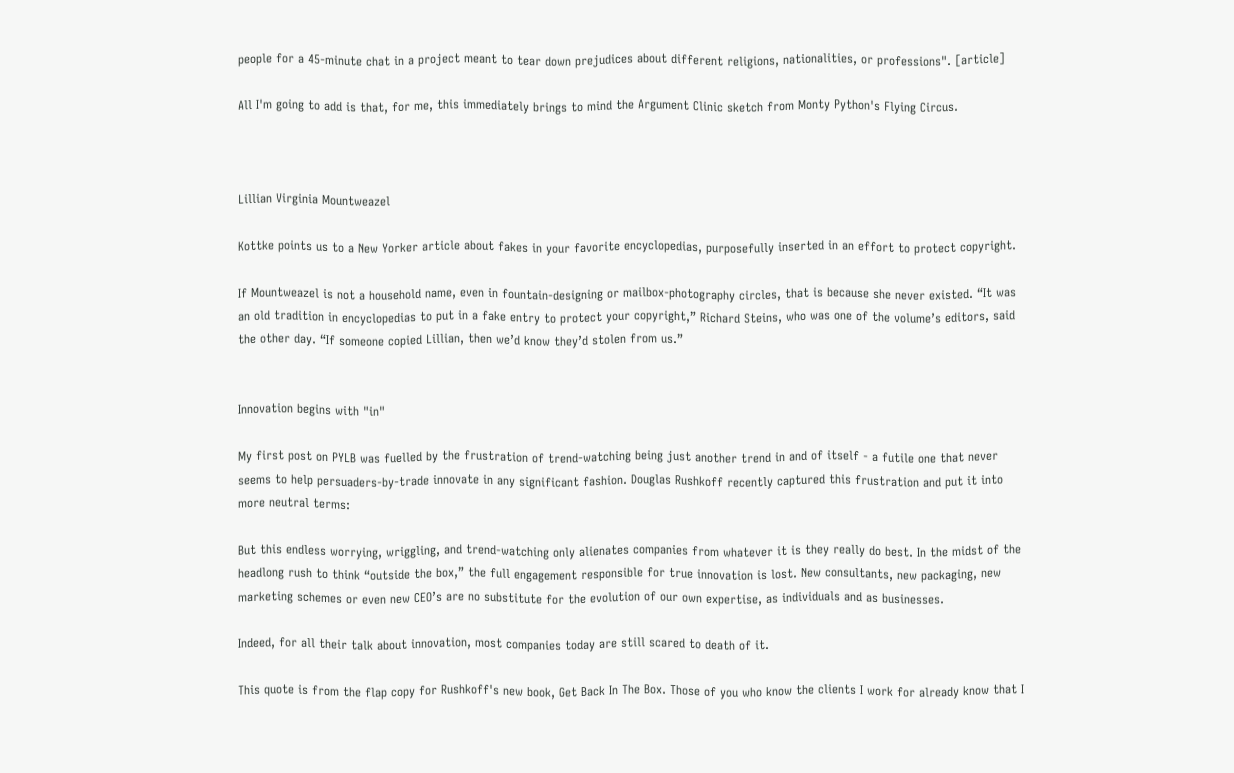people for a 45-minute chat in a project meant to tear down prejudices about different religions, nationalities, or professions". [article]

All I'm going to add is that, for me, this immediately brings to mind the Argument Clinic sketch from Monty Python's Flying Circus.



Lillian Virginia Mountweazel

Kottke points us to a New Yorker article about fakes in your favorite encyclopedias, purposefully inserted in an effort to protect copyright.

If Mountweazel is not a household name, even in fountain-designing or mailbox-photography circles, that is because she never existed. “It was an old tradition in encyclopedias to put in a fake entry to protect your copyright,” Richard Steins, who was one of the volume’s editors, said the other day. “If someone copied Lillian, then we’d know they’d stolen from us.”


Innovation begins with "in"

My first post on PYLB was fuelled by the frustration of trend-watching being just another trend in and of itself - a futile one that never seems to help persuaders-by-trade innovate in any significant fashion. Douglas Rushkoff recently captured this frustration and put it into more neutral terms:

But this endless worrying, wriggling, and trend-watching only alienates companies from whatever it is they really do best. In the midst of the headlong rush to think “outside the box,” the full engagement responsible for true innovation is lost. New consultants, new packaging, new marketing schemes or even new CEO’s are no substitute for the evolution of our own expertise, as individuals and as businesses.

Indeed, for all their talk about innovation, most companies today are still scared to death of it.

This quote is from the flap copy for Rushkoff's new book, Get Back In The Box. Those of you who know the clients I work for already know that I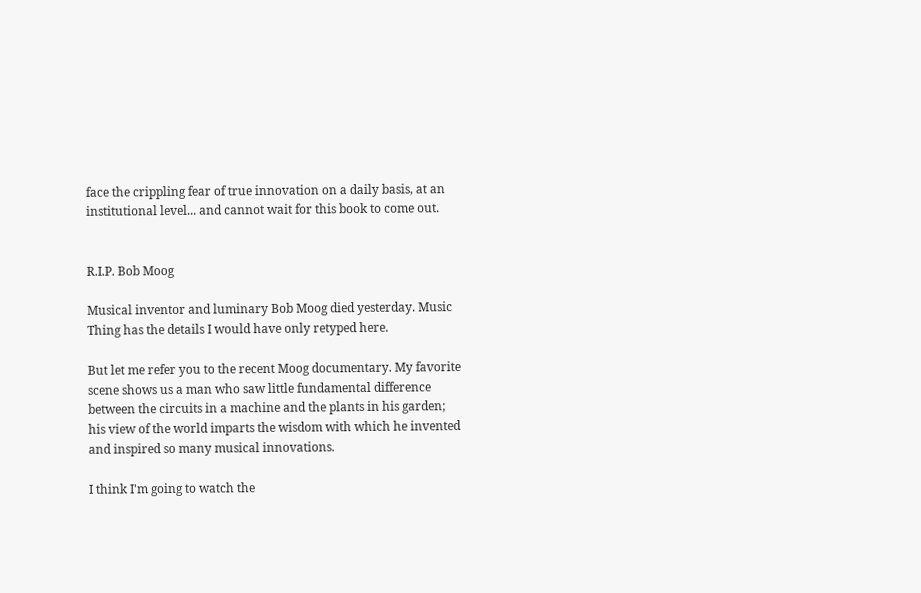face the crippling fear of true innovation on a daily basis, at an institutional level... and cannot wait for this book to come out.


R.I.P. Bob Moog

Musical inventor and luminary Bob Moog died yesterday. Music Thing has the details I would have only retyped here.

But let me refer you to the recent Moog documentary. My favorite scene shows us a man who saw little fundamental difference between the circuits in a machine and the plants in his garden; his view of the world imparts the wisdom with which he invented and inspired so many musical innovations.

I think I'm going to watch the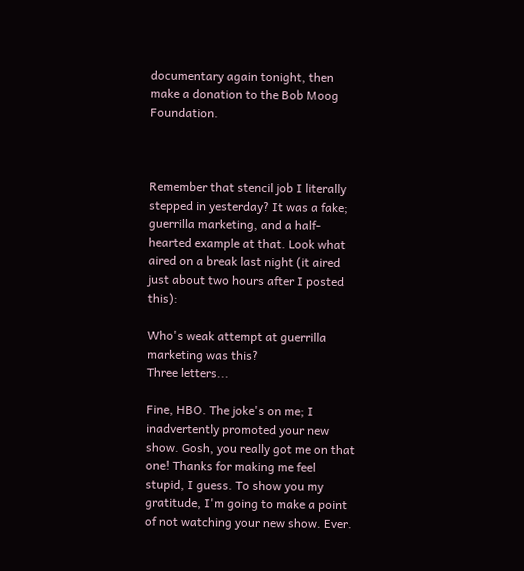documentary again tonight, then make a donation to the Bob Moog Foundation.



Remember that stencil job I literally stepped in yesterday? It was a fake; guerrilla marketing, and a half-hearted example at that. Look what aired on a break last night (it aired just about two hours after I posted this):

Who's weak attempt at guerrilla marketing was this?
Three letters...

Fine, HBO. The joke's on me; I inadvertently promoted your new show. Gosh, you really got me on that one! Thanks for making me feel stupid, I guess. To show you my gratitude, I'm going to make a point of not watching your new show. Ever.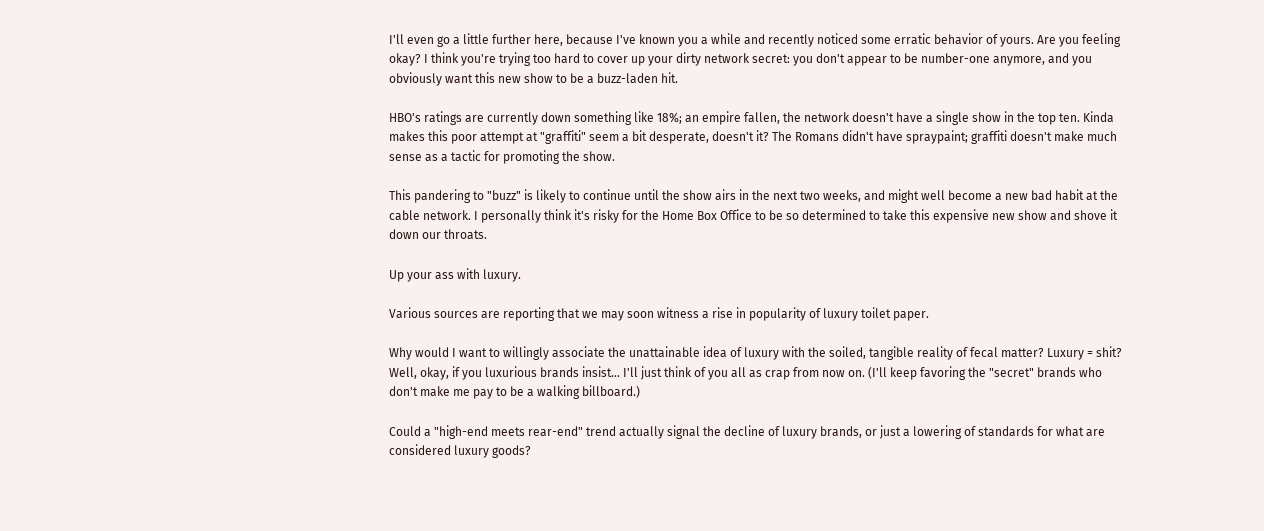I'll even go a little further here, because I've known you a while and recently noticed some erratic behavior of yours. Are you feeling okay? I think you're trying too hard to cover up your dirty network secret: you don't appear to be number-one anymore, and you obviously want this new show to be a buzz-laden hit.

HBO's ratings are currently down something like 18%; an empire fallen, the network doesn't have a single show in the top ten. Kinda makes this poor attempt at "graffiti" seem a bit desperate, doesn't it? The Romans didn't have spraypaint; graffiti doesn't make much sense as a tactic for promoting the show.

This pandering to "buzz" is likely to continue until the show airs in the next two weeks, and might well become a new bad habit at the cable network. I personally think it's risky for the Home Box Office to be so determined to take this expensive new show and shove it down our throats.

Up your ass with luxury.

Various sources are reporting that we may soon witness a rise in popularity of luxury toilet paper.

Why would I want to willingly associate the unattainable idea of luxury with the soiled, tangible reality of fecal matter? Luxury = shit? Well, okay, if you luxurious brands insist... I'll just think of you all as crap from now on. (I'll keep favoring the "secret" brands who don't make me pay to be a walking billboard.)

Could a "high-end meets rear-end" trend actually signal the decline of luxury brands, or just a lowering of standards for what are considered luxury goods?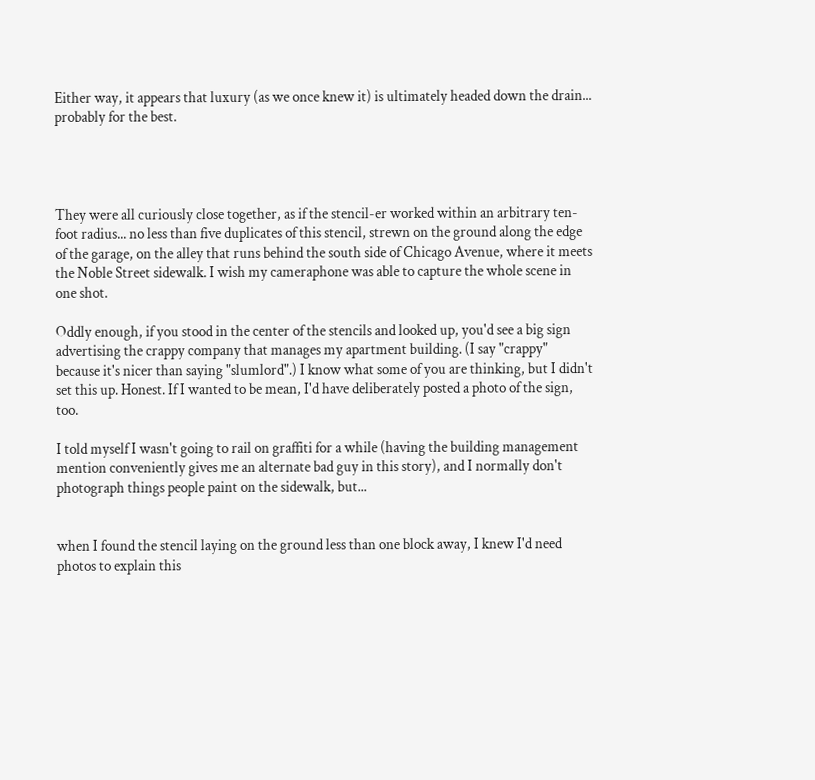Either way, it appears that luxury (as we once knew it) is ultimately headed down the drain... probably for the best.




They were all curiously close together, as if the stencil-er worked within an arbitrary ten-foot radius... no less than five duplicates of this stencil, strewn on the ground along the edge of the garage, on the alley that runs behind the south side of Chicago Avenue, where it meets the Noble Street sidewalk. I wish my cameraphone was able to capture the whole scene in one shot.

Oddly enough, if you stood in the center of the stencils and looked up, you'd see a big sign advertising the crappy company that manages my apartment building. (I say "crappy" because it's nicer than saying "slumlord".) I know what some of you are thinking, but I didn't set this up. Honest. If I wanted to be mean, I'd have deliberately posted a photo of the sign, too.

I told myself I wasn't going to rail on graffiti for a while (having the building management mention conveniently gives me an alternate bad guy in this story), and I normally don't photograph things people paint on the sidewalk, but...


when I found the stencil laying on the ground less than one block away, I knew I'd need photos to explain this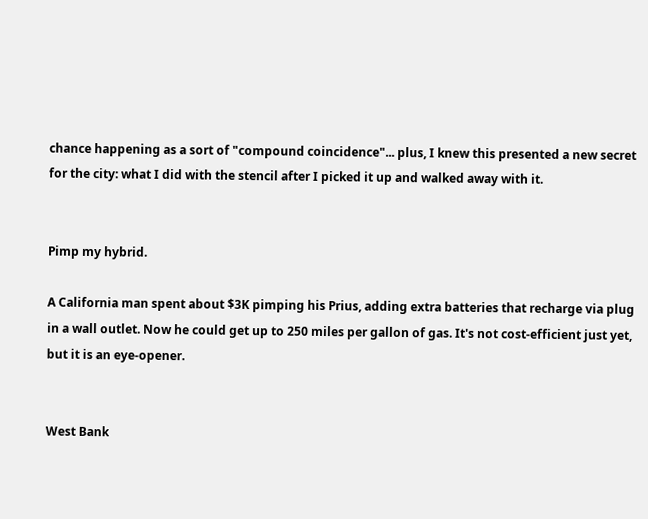chance happening as a sort of "compound coincidence"... plus, I knew this presented a new secret for the city: what I did with the stencil after I picked it up and walked away with it.


Pimp my hybrid.

A California man spent about $3K pimping his Prius, adding extra batteries that recharge via plug in a wall outlet. Now he could get up to 250 miles per gallon of gas. It's not cost-efficient just yet, but it is an eye-opener.


West Bank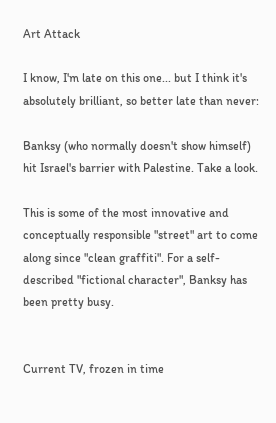Art Attack

I know, I'm late on this one... but I think it's absolutely brilliant, so better late than never:

Banksy (who normally doesn't show himself) hit Israel's barrier with Palestine. Take a look.

This is some of the most innovative and conceptually responsible "street" art to come along since "clean graffiti". For a self-described "fictional character", Banksy has been pretty busy.


Current TV, frozen in time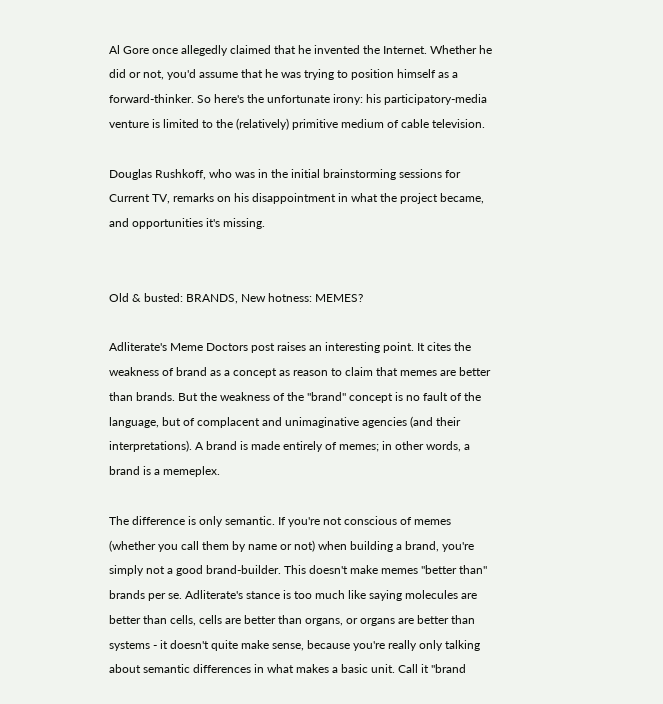Al Gore once allegedly claimed that he invented the Internet. Whether he did or not, you'd assume that he was trying to position himself as a forward-thinker. So here's the unfortunate irony: his participatory-media venture is limited to the (relatively) primitive medium of cable television.

Douglas Rushkoff, who was in the initial brainstorming sessions for Current TV, remarks on his disappointment in what the project became, and opportunities it's missing.


Old & busted: BRANDS, New hotness: MEMES?

Adliterate's Meme Doctors post raises an interesting point. It cites the weakness of brand as a concept as reason to claim that memes are better than brands. But the weakness of the "brand" concept is no fault of the language, but of complacent and unimaginative agencies (and their interpretations). A brand is made entirely of memes; in other words, a brand is a memeplex.

The difference is only semantic. If you're not conscious of memes (whether you call them by name or not) when building a brand, you're simply not a good brand-builder. This doesn't make memes "better than" brands per se. Adliterate's stance is too much like saying molecules are better than cells, cells are better than organs, or organs are better than systems - it doesn't quite make sense, because you're really only talking about semantic differences in what makes a basic unit. Call it "brand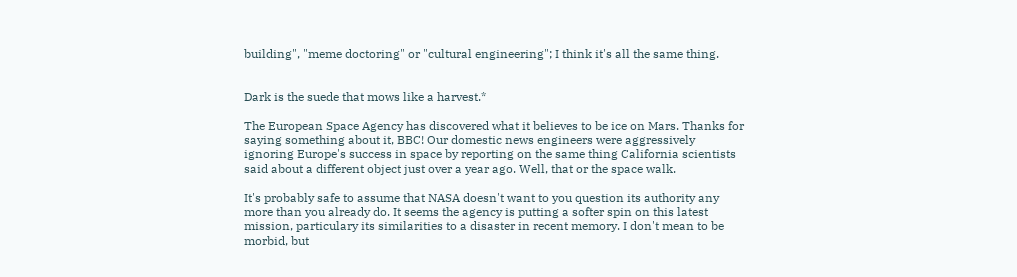building", "meme doctoring" or "cultural engineering"; I think it's all the same thing.


Dark is the suede that mows like a harvest.*

The European Space Agency has discovered what it believes to be ice on Mars. Thanks for saying something about it, BBC! Our domestic news engineers were aggressively ignoring Europe's success in space by reporting on the same thing California scientists said about a different object just over a year ago. Well, that or the space walk.

It's probably safe to assume that NASA doesn't want to you question its authority any more than you already do. It seems the agency is putting a softer spin on this latest mission, particulary its similarities to a disaster in recent memory. I don't mean to be morbid, but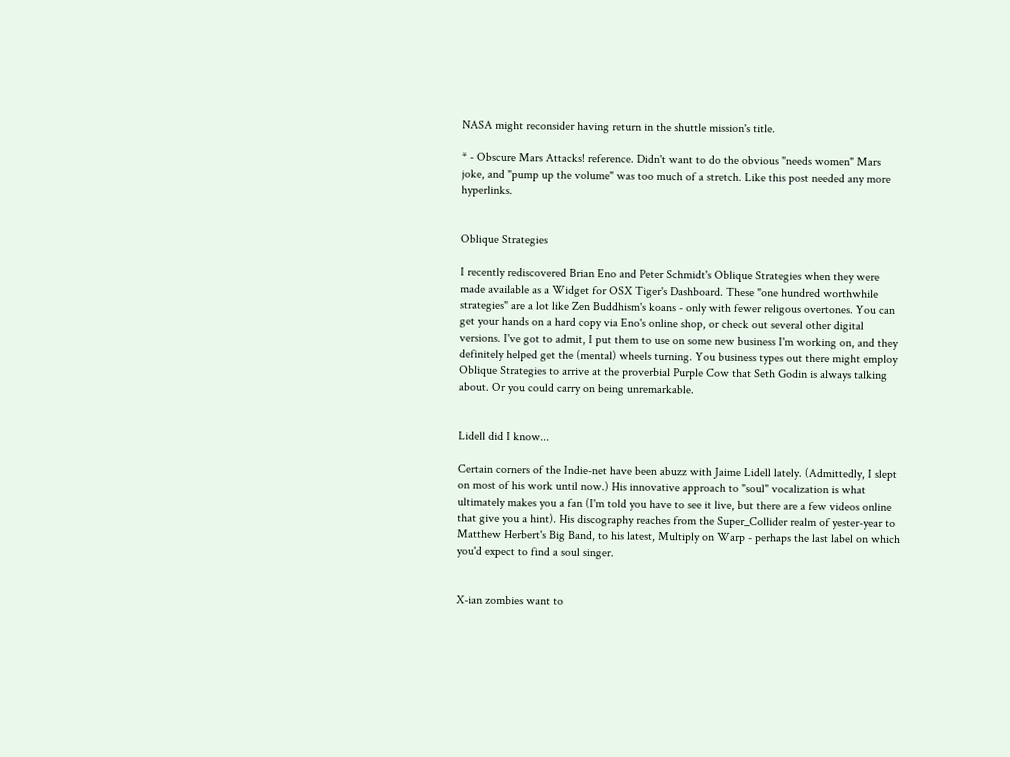NASA might reconsider having return in the shuttle mission's title.

* - Obscure Mars Attacks! reference. Didn't want to do the obvious "needs women" Mars joke, and "pump up the volume" was too much of a stretch. Like this post needed any more hyperlinks.


Oblique Strategies

I recently rediscovered Brian Eno and Peter Schmidt's Oblique Strategies when they were made available as a Widget for OSX Tiger's Dashboard. These "one hundred worthwhile strategies" are a lot like Zen Buddhism's koans - only with fewer religous overtones. You can get your hands on a hard copy via Eno's online shop, or check out several other digital versions. I've got to admit, I put them to use on some new business I'm working on, and they definitely helped get the (mental) wheels turning. You business types out there might employ Oblique Strategies to arrive at the proverbial Purple Cow that Seth Godin is always talking about. Or you could carry on being unremarkable.


Lidell did I know...

Certain corners of the Indie-net have been abuzz with Jaime Lidell lately. (Admittedly, I slept on most of his work until now.) His innovative approach to "soul" vocalization is what ultimately makes you a fan (I'm told you have to see it live, but there are a few videos online that give you a hint). His discography reaches from the Super_Collider realm of yester-year to Matthew Herbert's Big Band, to his latest, Multiply on Warp - perhaps the last label on which you'd expect to find a soul singer.


X-ian zombies want to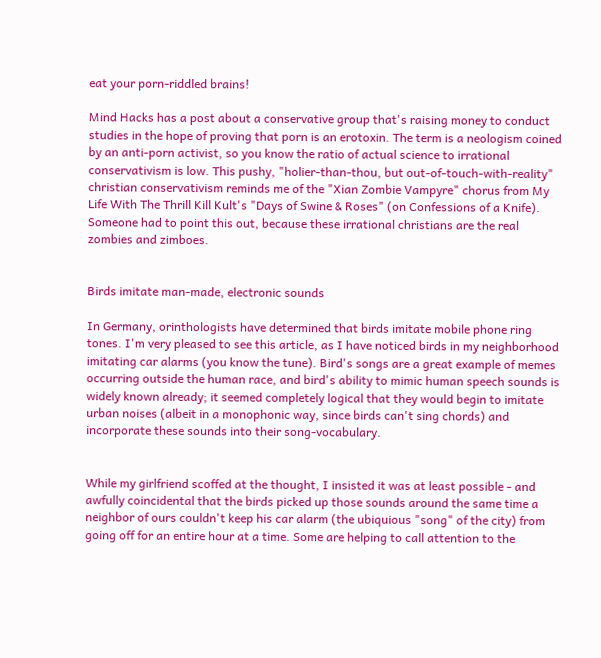eat your porn-riddled brains!

Mind Hacks has a post about a conservative group that's raising money to conduct studies in the hope of proving that porn is an erotoxin. The term is a neologism coined by an anti-porn activist, so you know the ratio of actual science to irrational conservativism is low. This pushy, "holier-than-thou, but out-of-touch-with-reality" christian conservativism reminds me of the "Xian Zombie Vampyre" chorus from My Life With The Thrill Kill Kult's "Days of Swine & Roses" (on Confessions of a Knife). Someone had to point this out, because these irrational christians are the real zombies and zimboes.


Birds imitate man-made, electronic sounds

In Germany, orinthologists have determined that birds imitate mobile phone ring tones. I'm very pleased to see this article, as I have noticed birds in my neighborhood imitating car alarms (you know the tune). Bird's songs are a great example of memes occurring outside the human race, and bird's ability to mimic human speech sounds is widely known already; it seemed completely logical that they would begin to imitate urban noises (albeit in a monophonic way, since birds can't sing chords) and incorporate these sounds into their song-vocabulary.


While my girlfriend scoffed at the thought, I insisted it was at least possible - and awfully coincidental that the birds picked up those sounds around the same time a neighbor of ours couldn't keep his car alarm (the ubiquious "song" of the city) from going off for an entire hour at a time. Some are helping to call attention to the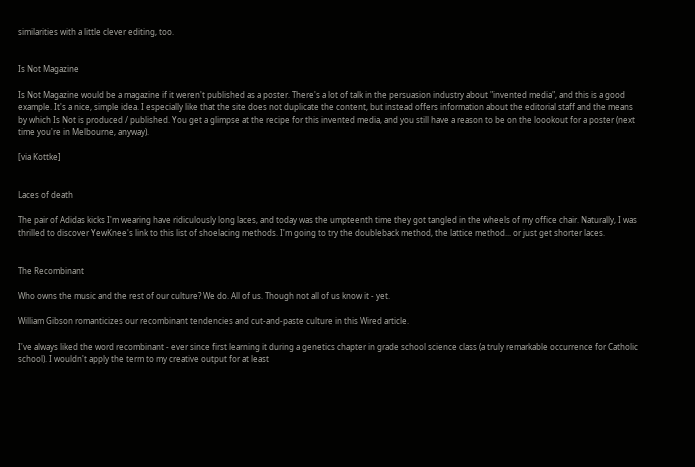similarities with a little clever editing, too.


Is Not Magazine

Is Not Magazine would be a magazine if it weren't published as a poster. There's a lot of talk in the persuasion industry about "invented media", and this is a good example. It's a nice, simple idea. I especially like that the site does not duplicate the content, but instead offers information about the editorial staff and the means by which Is Not is produced / published. You get a glimpse at the recipe for this invented media, and you still have a reason to be on the loookout for a poster (next time you're in Melbourne, anyway).

[via Kottke]


Laces of death

The pair of Adidas kicks I'm wearing have ridiculously long laces, and today was the umpteenth time they got tangled in the wheels of my office chair. Naturally, I was thrilled to discover YewKnee's link to this list of shoelacing methods. I'm going to try the doubleback method, the lattice method... or just get shorter laces.


The Recombinant

Who owns the music and the rest of our culture? We do. All of us. Though not all of us know it - yet.

William Gibson romanticizes our recombinant tendencies and cut-and-paste culture in this Wired article.

I've always liked the word recombinant - ever since first learning it during a genetics chapter in grade school science class (a truly remarkable occurrence for Catholic school). I wouldn't apply the term to my creative output for at least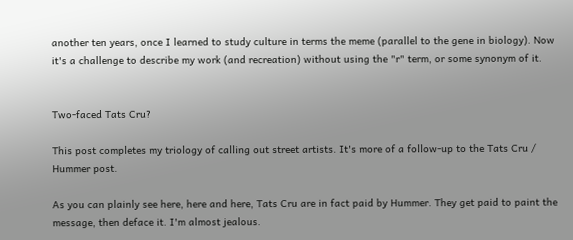another ten years, once I learned to study culture in terms the meme (parallel to the gene in biology). Now it's a challenge to describe my work (and recreation) without using the "r" term, or some synonym of it.


Two-faced Tats Cru?

This post completes my triology of calling out street artists. It's more of a follow-up to the Tats Cru / Hummer post.

As you can plainly see here, here and here, Tats Cru are in fact paid by Hummer. They get paid to paint the message, then deface it. I'm almost jealous.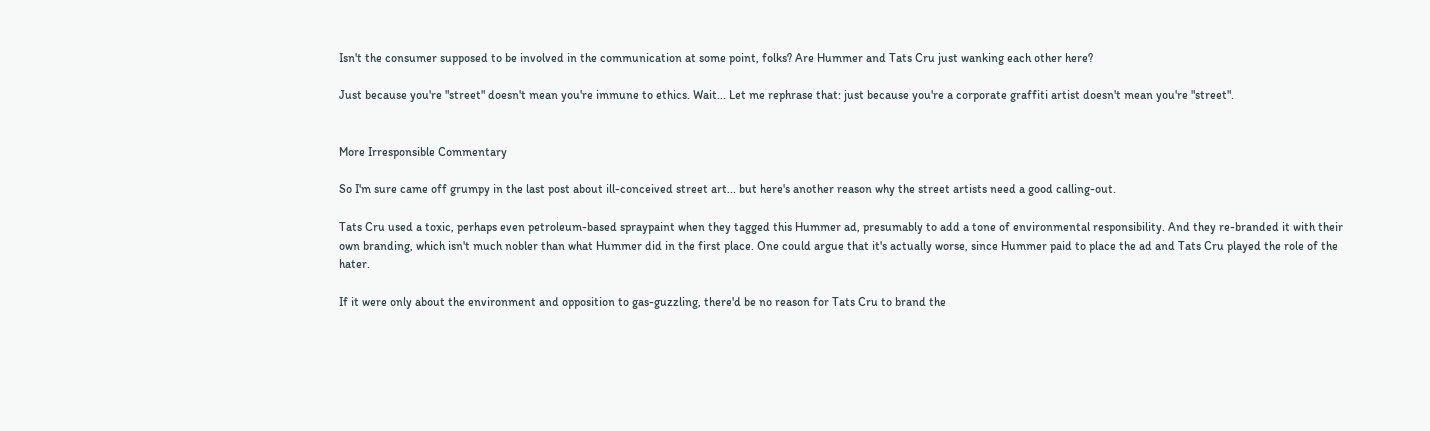Isn't the consumer supposed to be involved in the communication at some point, folks? Are Hummer and Tats Cru just wanking each other here?

Just because you're "street" doesn't mean you're immune to ethics. Wait... Let me rephrase that: just because you're a corporate graffiti artist doesn't mean you're "street".


More Irresponsible Commentary

So I'm sure came off grumpy in the last post about ill-conceived street art... but here's another reason why the street artists need a good calling-out.

Tats Cru used a toxic, perhaps even petroleum-based spraypaint when they tagged this Hummer ad, presumably to add a tone of environmental responsibility. And they re-branded it with their own branding, which isn't much nobler than what Hummer did in the first place. One could argue that it's actually worse, since Hummer paid to place the ad and Tats Cru played the role of the hater.

If it were only about the environment and opposition to gas-guzzling, there'd be no reason for Tats Cru to brand the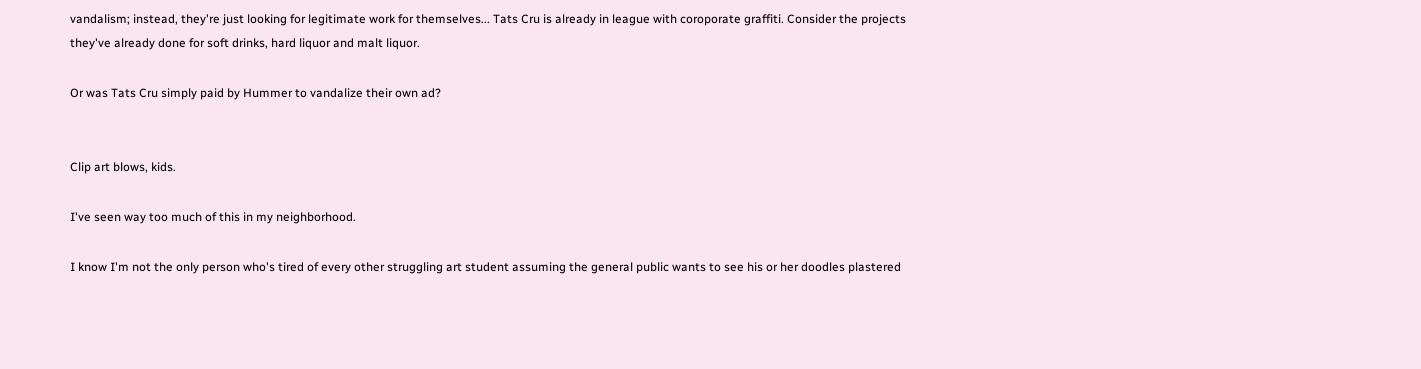vandalism; instead, they're just looking for legitimate work for themselves... Tats Cru is already in league with coroporate graffiti. Consider the projects they've already done for soft drinks, hard liquor and malt liquor.

Or was Tats Cru simply paid by Hummer to vandalize their own ad?


Clip art blows, kids.

I've seen way too much of this in my neighborhood.

I know I'm not the only person who's tired of every other struggling art student assuming the general public wants to see his or her doodles plastered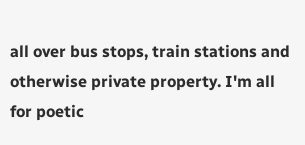all over bus stops, train stations and otherwise private property. I'm all for poetic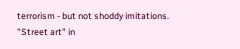terrorism - but not shoddy imitations. "Street art" in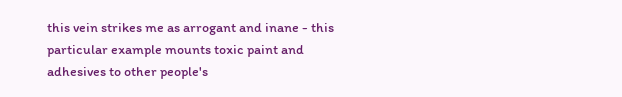this vein strikes me as arrogant and inane - this particular example mounts toxic paint and adhesives to other people's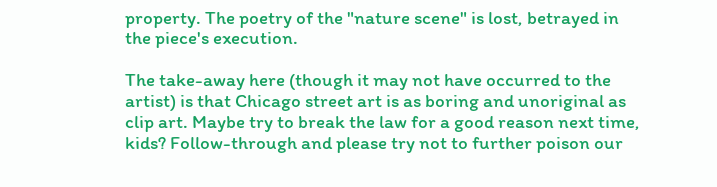property. The poetry of the "nature scene" is lost, betrayed in the piece's execution.

The take-away here (though it may not have occurred to the artist) is that Chicago street art is as boring and unoriginal as clip art. Maybe try to break the law for a good reason next time, kids? Follow-through and please try not to further poison our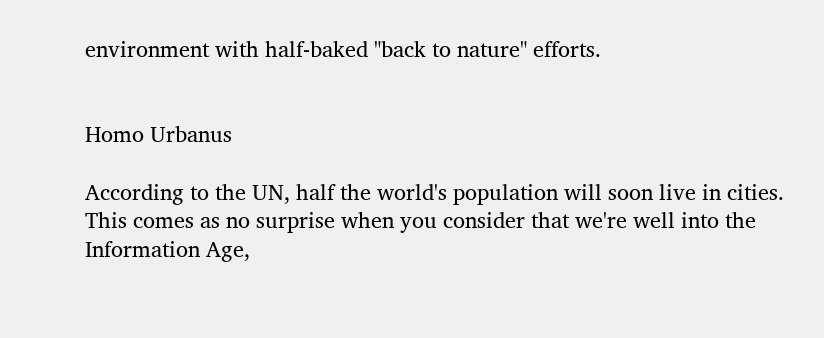environment with half-baked "back to nature" efforts.


Homo Urbanus

According to the UN, half the world's population will soon live in cities. This comes as no surprise when you consider that we're well into the Information Age,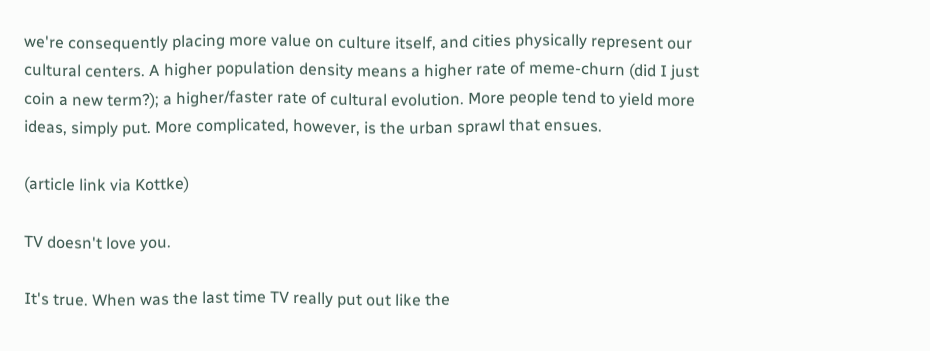we're consequently placing more value on culture itself, and cities physically represent our cultural centers. A higher population density means a higher rate of meme-churn (did I just coin a new term?); a higher/faster rate of cultural evolution. More people tend to yield more ideas, simply put. More complicated, however, is the urban sprawl that ensues.

(article link via Kottke)

TV doesn't love you.

It's true. When was the last time TV really put out like the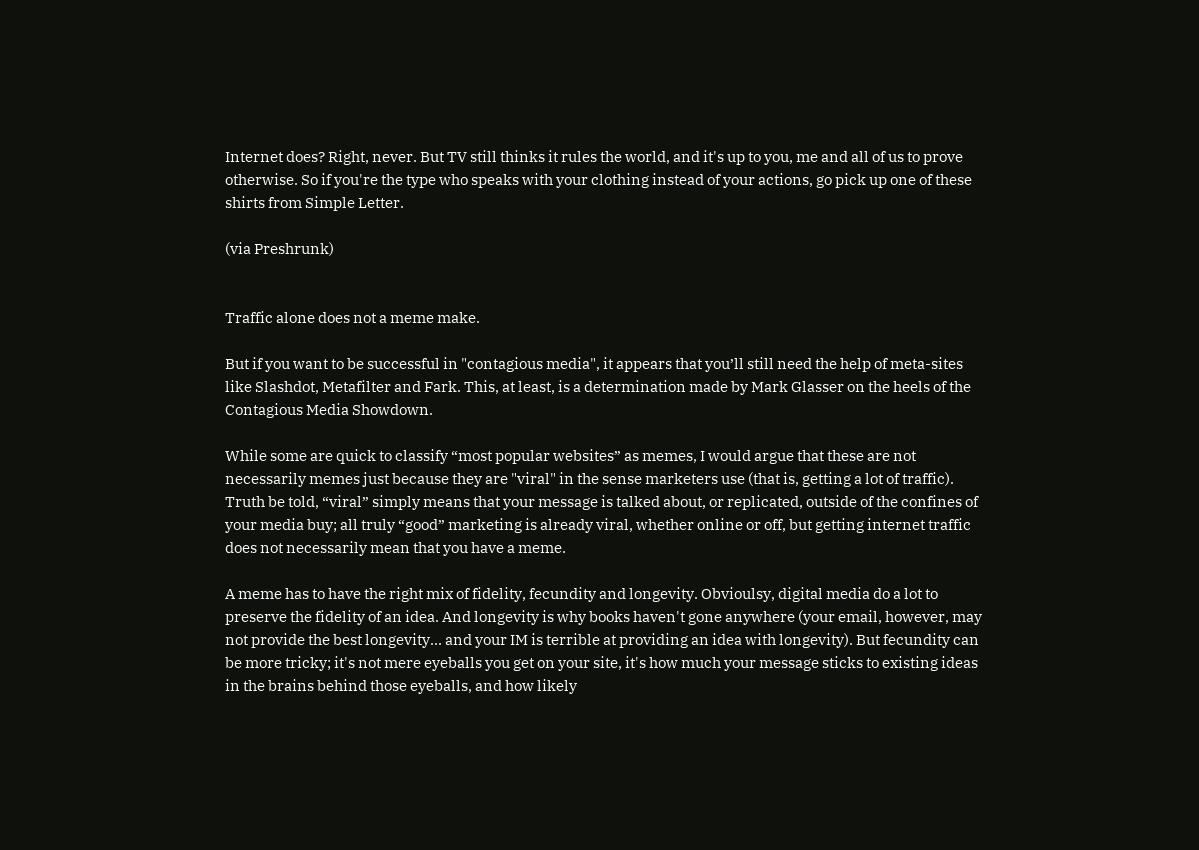Internet does? Right, never. But TV still thinks it rules the world, and it's up to you, me and all of us to prove otherwise. So if you're the type who speaks with your clothing instead of your actions, go pick up one of these shirts from Simple Letter.

(via Preshrunk)


Traffic alone does not a meme make.

But if you want to be successful in "contagious media", it appears that you’ll still need the help of meta-sites like Slashdot, Metafilter and Fark. This, at least, is a determination made by Mark Glasser on the heels of the Contagious Media Showdown.

While some are quick to classify “most popular websites” as memes, I would argue that these are not necessarily memes just because they are "viral" in the sense marketers use (that is, getting a lot of traffic). Truth be told, “viral” simply means that your message is talked about, or replicated, outside of the confines of your media buy; all truly “good” marketing is already viral, whether online or off, but getting internet traffic does not necessarily mean that you have a meme.

A meme has to have the right mix of fidelity, fecundity and longevity. Obvioulsy, digital media do a lot to preserve the fidelity of an idea. And longevity is why books haven't gone anywhere (your email, however, may not provide the best longevity... and your IM is terrible at providing an idea with longevity). But fecundity can be more tricky; it's not mere eyeballs you get on your site, it's how much your message sticks to existing ideas in the brains behind those eyeballs, and how likely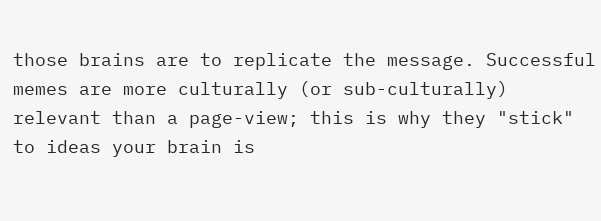those brains are to replicate the message. Successful memes are more culturally (or sub-culturally) relevant than a page-view; this is why they "stick" to ideas your brain is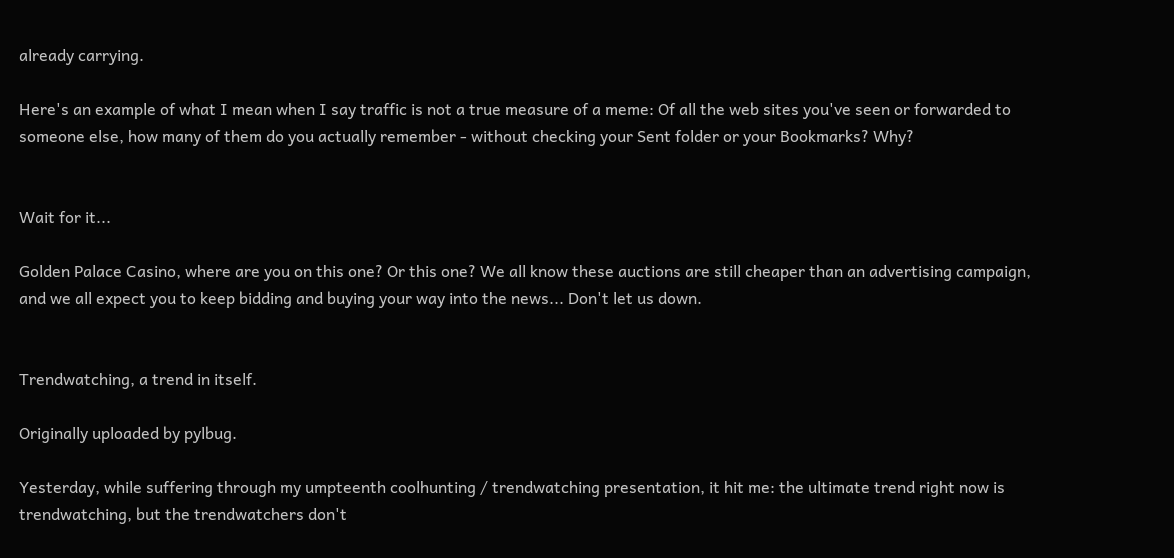already carrying.

Here's an example of what I mean when I say traffic is not a true measure of a meme: Of all the web sites you've seen or forwarded to someone else, how many of them do you actually remember - without checking your Sent folder or your Bookmarks? Why?


Wait for it...

Golden Palace Casino, where are you on this one? Or this one? We all know these auctions are still cheaper than an advertising campaign, and we all expect you to keep bidding and buying your way into the news... Don't let us down.


Trendwatching, a trend in itself.

Originally uploaded by pylbug.

Yesterday, while suffering through my umpteenth coolhunting / trendwatching presentation, it hit me: the ultimate trend right now is trendwatching, but the trendwatchers don't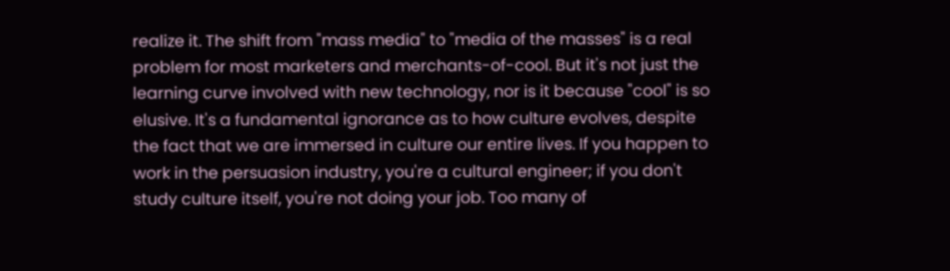realize it. The shift from "mass media" to "media of the masses" is a real problem for most marketers and merchants-of-cool. But it's not just the learning curve involved with new technology, nor is it because "cool" is so elusive. It's a fundamental ignorance as to how culture evolves, despite the fact that we are immersed in culture our entire lives. If you happen to work in the persuasion industry, you're a cultural engineer; if you don't study culture itself, you're not doing your job. Too many of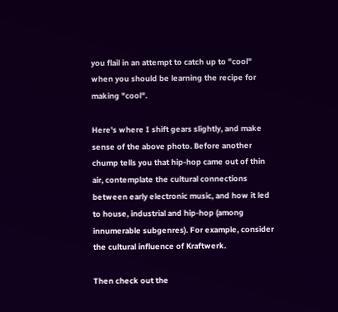you flail in an attempt to catch up to "cool" when you should be learning the recipe for making "cool".

Here's where I shift gears slightly, and make sense of the above photo. Before another chump tells you that hip-hop came out of thin air, contemplate the cultural connections between early electronic music, and how it led to house, industrial and hip-hop (among innumerable subgenres). For example, consider the cultural influence of Kraftwerk.

Then check out the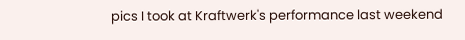pics I took at Kraftwerk's performance last weekend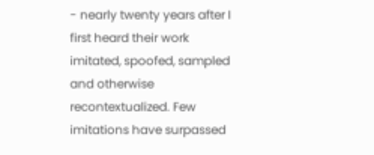- nearly twenty years after I first heard their work imitated, spoofed, sampled and otherwise recontextualized. Few imitations have surpassed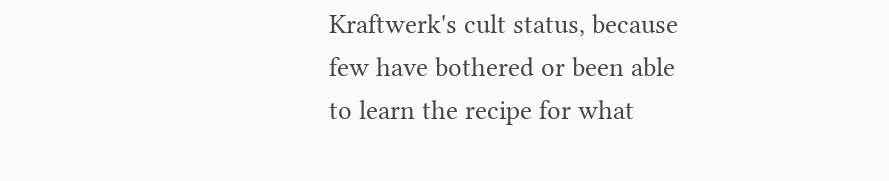Kraftwerk's cult status, because few have bothered or been able to learn the recipe for what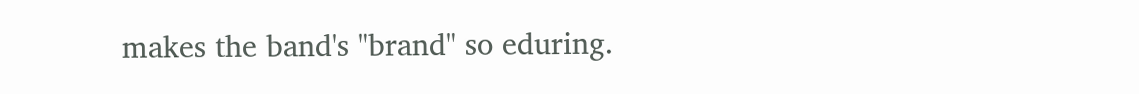makes the band's "brand" so eduring.